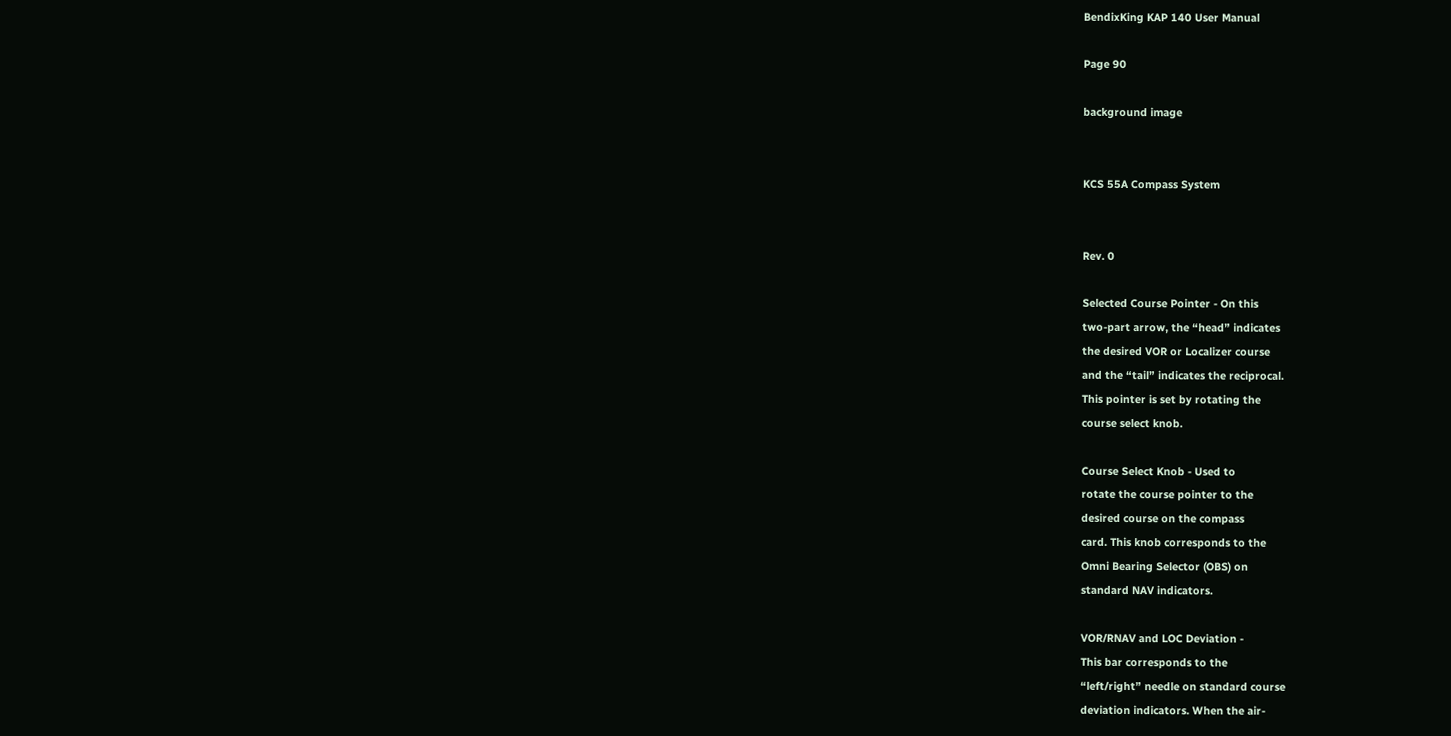BendixKing KAP 140 User Manual

Page 90

background image


KCS 55A Compass System


Rev. 0

Selected Course Pointer - On this
two-part arrow, the “head” indicates
the desired VOR or Localizer course
and the “tail” indicates the reciprocal.
This pointer is set by rotating the
course select knob.

Course Select Knob - Used to
rotate the course pointer to the
desired course on the compass
card. This knob corresponds to the
Omni Bearing Selector (OBS) on
standard NAV indicators.

VOR/RNAV and LOC Deviation -
This bar corresponds to the
“left/right” needle on standard course
deviation indicators. When the air-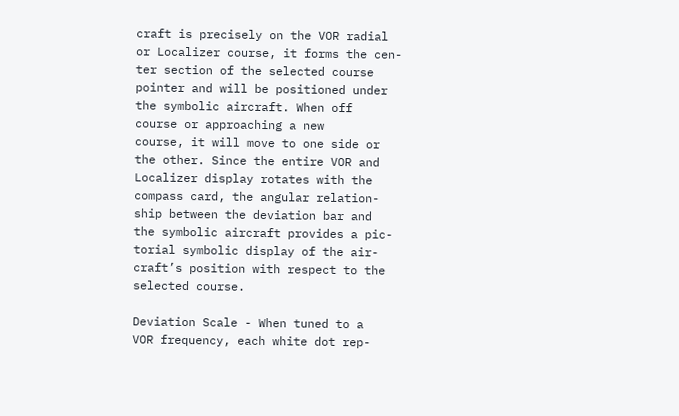craft is precisely on the VOR radial
or Localizer course, it forms the cen-
ter section of the selected course
pointer and will be positioned under
the symbolic aircraft. When off
course or approaching a new
course, it will move to one side or
the other. Since the entire VOR and
Localizer display rotates with the
compass card, the angular relation-
ship between the deviation bar and
the symbolic aircraft provides a pic-
torial symbolic display of the air-
craft’s position with respect to the
selected course.

Deviation Scale - When tuned to a
VOR frequency, each white dot rep-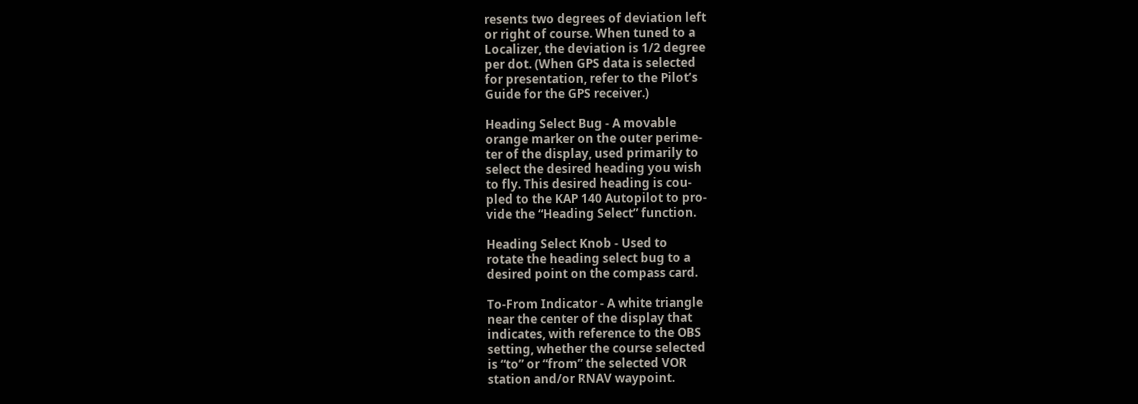resents two degrees of deviation left
or right of course. When tuned to a
Localizer, the deviation is 1/2 degree
per dot. (When GPS data is selected
for presentation, refer to the Pilot’s
Guide for the GPS receiver.)

Heading Select Bug - A movable
orange marker on the outer perime-
ter of the display, used primarily to
select the desired heading you wish
to fly. This desired heading is cou-
pled to the KAP 140 Autopilot to pro-
vide the “Heading Select” function.

Heading Select Knob - Used to
rotate the heading select bug to a
desired point on the compass card.

To-From Indicator - A white triangle
near the center of the display that
indicates, with reference to the OBS
setting, whether the course selected
is “to” or “from” the selected VOR
station and/or RNAV waypoint.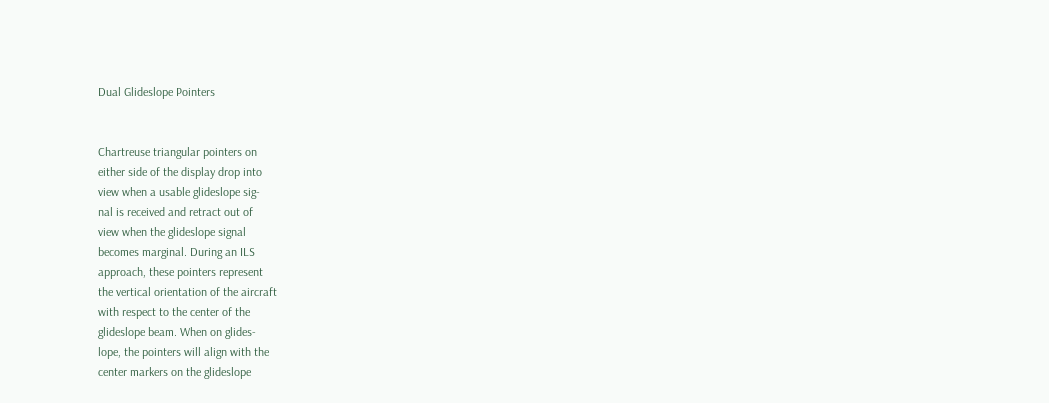Dual Glideslope Pointers


Chartreuse triangular pointers on
either side of the display drop into
view when a usable glideslope sig-
nal is received and retract out of
view when the glideslope signal
becomes marginal. During an ILS
approach, these pointers represent
the vertical orientation of the aircraft
with respect to the center of the
glideslope beam. When on glides-
lope, the pointers will align with the
center markers on the glideslope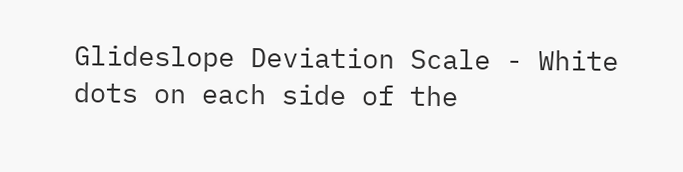Glideslope Deviation Scale - White
dots on each side of the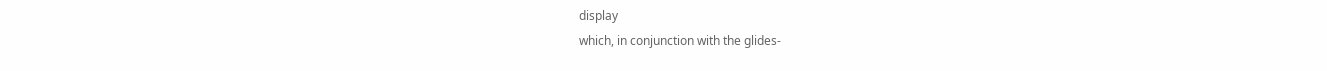display
which, in conjunction with the glides-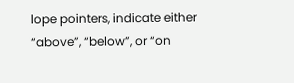lope pointers, indicate either
“above”, “below”, or “on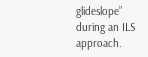glideslope”
during an ILS approach.